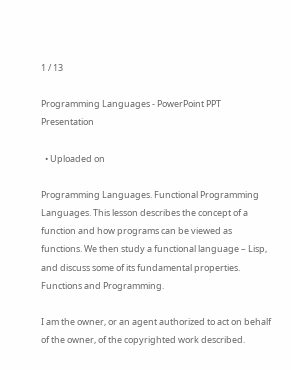1 / 13

Programming Languages - PowerPoint PPT Presentation

  • Uploaded on

Programming Languages. Functional Programming Languages. This lesson describes the concept of a function and how programs can be viewed as functions. We then study a functional language – Lisp, and discuss some of its fundamental properties. Functions and Programming.

I am the owner, or an agent authorized to act on behalf of the owner, of the copyrighted work described.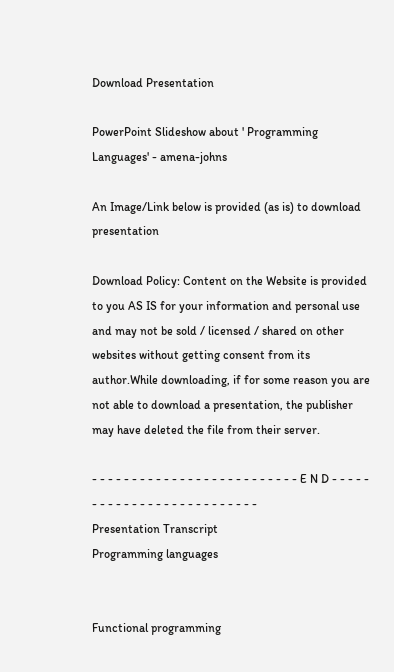Download Presentation

PowerPoint Slideshow about ' Programming Languages' - amena-johns

An Image/Link below is provided (as is) to download presentation

Download Policy: Content on the Website is provided to you AS IS for your information and personal use and may not be sold / licensed / shared on other websites without getting consent from its author.While downloading, if for some reason you are not able to download a presentation, the publisher may have deleted the file from their server.

- - - - - - - - - - - - - - - - - - - - - - - - - - E N D - - - - - - - - - - - - - - - - - - - - - - - - - -
Presentation Transcript
Programming languages


Functional programming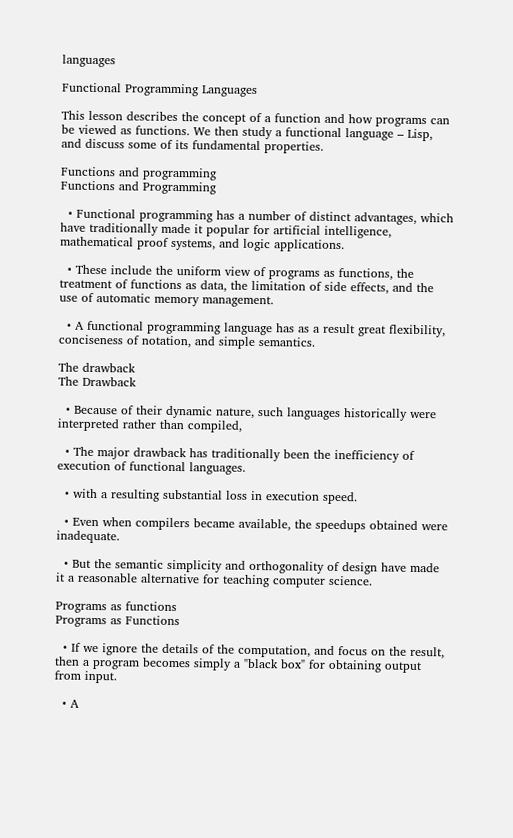languages

Functional Programming Languages

This lesson describes the concept of a function and how programs can be viewed as functions. We then study a functional language – Lisp, and discuss some of its fundamental properties.

Functions and programming
Functions and Programming

  • Functional programming has a number of distinct advantages, which have traditionally made it popular for artificial intelligence, mathematical proof systems, and logic applications.

  • These include the uniform view of programs as functions, the treatment of functions as data, the limitation of side effects, and the use of automatic memory management.

  • A functional programming language has as a result great flexibility, conciseness of notation, and simple semantics.

The drawback
The Drawback

  • Because of their dynamic nature, such languages historically were interpreted rather than compiled,

  • The major drawback has traditionally been the inefficiency of execution of functional languages.

  • with a resulting substantial loss in execution speed.

  • Even when compilers became available, the speedups obtained were inadequate.

  • But the semantic simplicity and orthogonality of design have made it a reasonable alternative for teaching computer science.

Programs as functions
Programs as Functions

  • If we ignore the details of the computation, and focus on the result, then a program becomes simply a "black box" for obtaining output from input.

  • A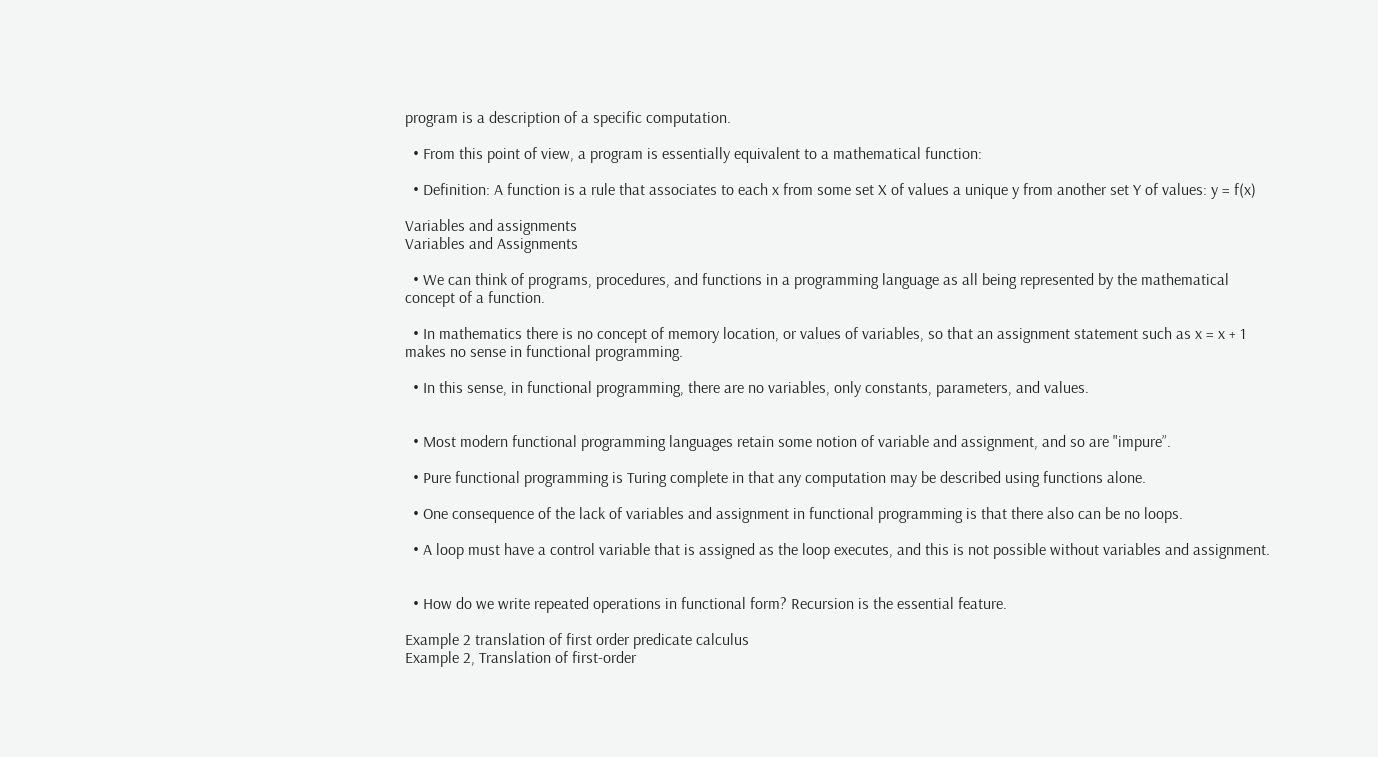program is a description of a specific computation.

  • From this point of view, a program is essentially equivalent to a mathematical function:

  • Definition: A function is a rule that associates to each x from some set X of values a unique y from another set Y of values: y = f(x)

Variables and assignments
Variables and Assignments

  • We can think of programs, procedures, and functions in a programming language as all being represented by the mathematical concept of a function.

  • In mathematics there is no concept of memory location, or values of variables, so that an assignment statement such as x = x + 1 makes no sense in functional programming.

  • In this sense, in functional programming, there are no variables, only constants, parameters, and values.


  • Most modern functional programming languages retain some notion of variable and assignment, and so are "impure”.

  • Pure functional programming is Turing complete in that any computation may be described using functions alone.

  • One consequence of the lack of variables and assignment in functional programming is that there also can be no loops.

  • A loop must have a control variable that is assigned as the loop executes, and this is not possible without variables and assignment.


  • How do we write repeated operations in functional form? Recursion is the essential feature.

Example 2 translation of first order predicate calculus
Example 2, Translation of first-order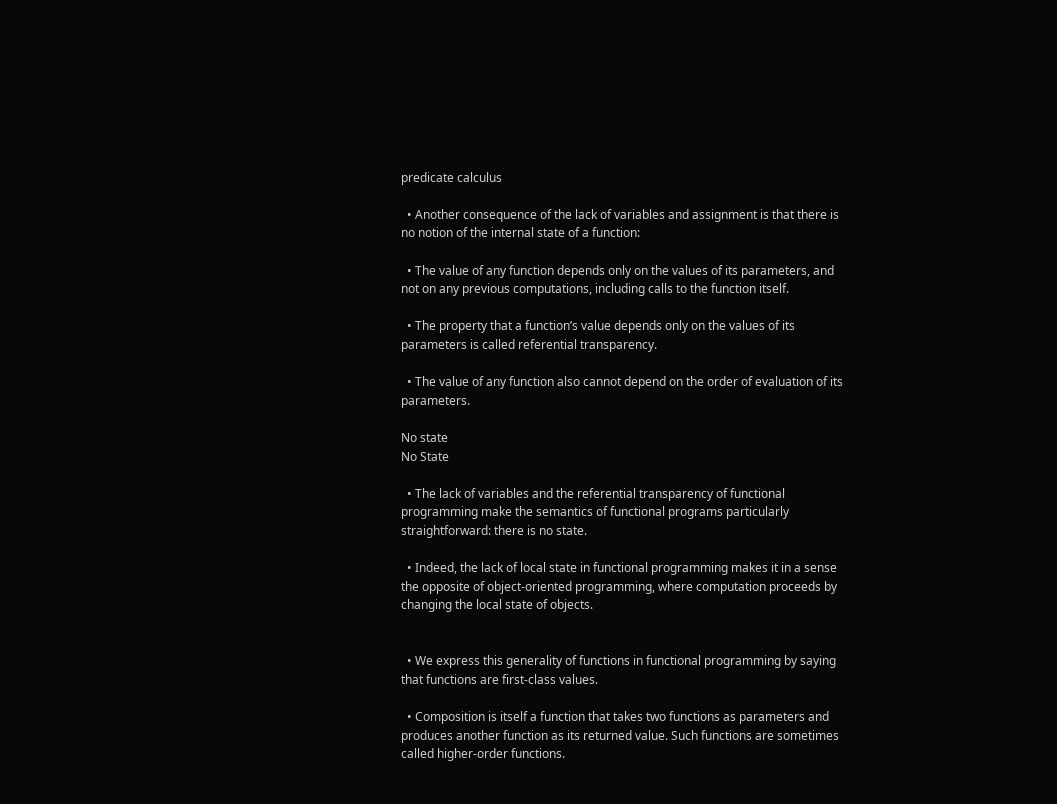predicate calculus

  • Another consequence of the lack of variables and assignment is that there is no notion of the internal state of a function:

  • The value of any function depends only on the values of its parameters, and not on any previous computations, including calls to the function itself.

  • The property that a function’s value depends only on the values of its parameters is called referential transparency.

  • The value of any function also cannot depend on the order of evaluation of its parameters.

No state
No State

  • The lack of variables and the referential transparency of functional programming make the semantics of functional programs particularly straightforward: there is no state.

  • Indeed, the lack of local state in functional programming makes it in a sense the opposite of object-oriented programming, where computation proceeds by changing the local state of objects.


  • We express this generality of functions in functional programming by saying that functions are first-class values.

  • Composition is itself a function that takes two functions as parameters and produces another function as its returned value. Such functions are sometimes called higher-order functions.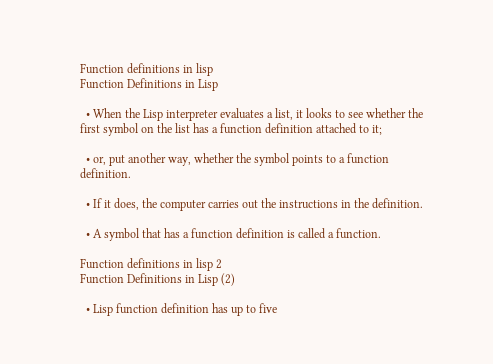Function definitions in lisp
Function Definitions in Lisp

  • When the Lisp interpreter evaluates a list, it looks to see whether the first symbol on the list has a function definition attached to it;

  • or, put another way, whether the symbol points to a function definition.

  • If it does, the computer carries out the instructions in the definition.

  • A symbol that has a function definition is called a function.

Function definitions in lisp 2
Function Definitions in Lisp (2)

  • Lisp function definition has up to five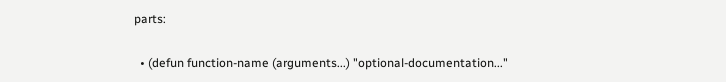parts:

  • (defun function-name (arguments...) "optional-documentation..."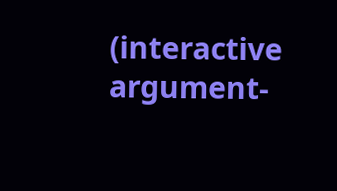(interactive argument-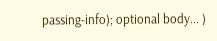passing-info); optional body... )